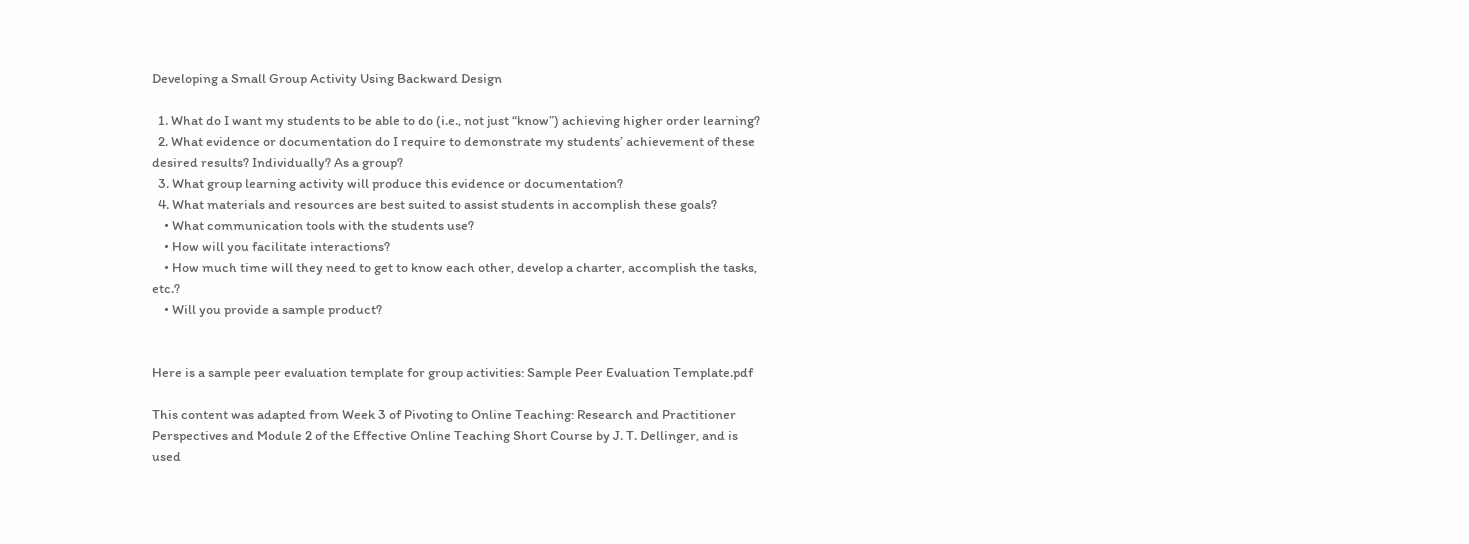Developing a Small Group Activity Using Backward Design

  1. What do I want my students to be able to do (i.e., not just “know”) achieving higher order learning?
  2. What evidence or documentation do I require to demonstrate my students’ achievement of these desired results? Individually? As a group?
  3. What group learning activity will produce this evidence or documentation?
  4. What materials and resources are best suited to assist students in accomplish these goals?
    • What communication tools with the students use?
    • How will you facilitate interactions?
    • How much time will they need to get to know each other, develop a charter, accomplish the tasks, etc.?
    • Will you provide a sample product?


Here is a sample peer evaluation template for group activities: Sample Peer Evaluation Template.pdf

This content was adapted from Week 3 of Pivoting to Online Teaching: Research and Practitioner Perspectives and Module 2 of the Effective Online Teaching Short Course by J. T. Dellinger, and is used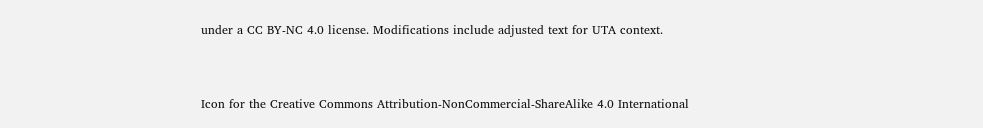under a CC BY-NC 4.0 license. Modifications include adjusted text for UTA context.


Icon for the Creative Commons Attribution-NonCommercial-ShareAlike 4.0 International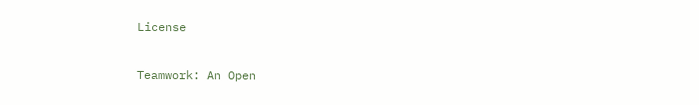License

Teamwork: An Open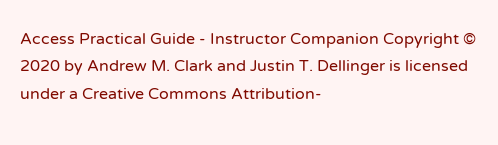Access Practical Guide - Instructor Companion Copyright © 2020 by Andrew M. Clark and Justin T. Dellinger is licensed under a Creative Commons Attribution-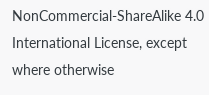NonCommercial-ShareAlike 4.0 International License, except where otherwise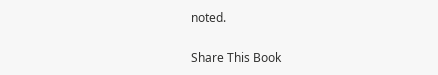noted.

Share This Book